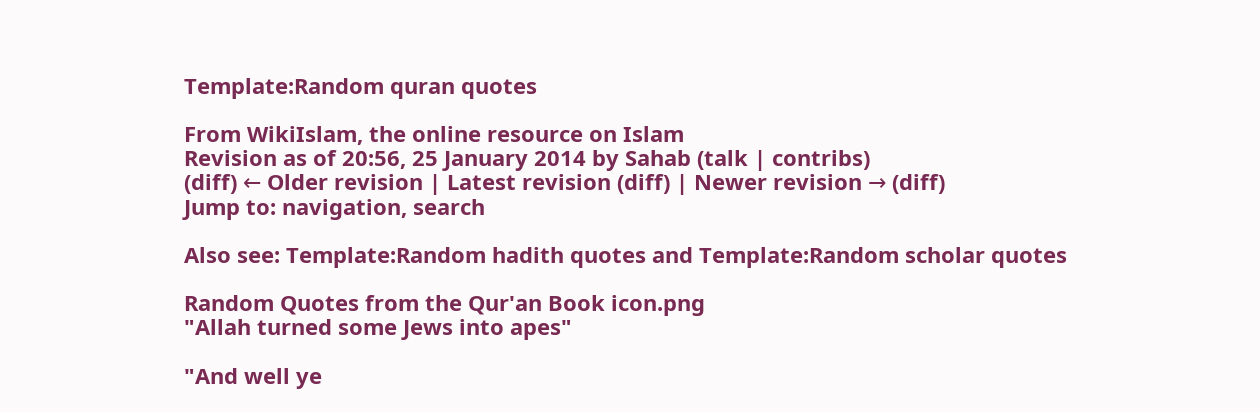Template:Random quran quotes

From WikiIslam, the online resource on Islam
Revision as of 20:56, 25 January 2014 by Sahab (talk | contribs)
(diff) ← Older revision | Latest revision (diff) | Newer revision → (diff)
Jump to: navigation, search

Also see: Template:Random hadith quotes and Template:Random scholar quotes

Random Quotes from the Qur'an Book icon.png
"Allah turned some Jews into apes"

"And well ye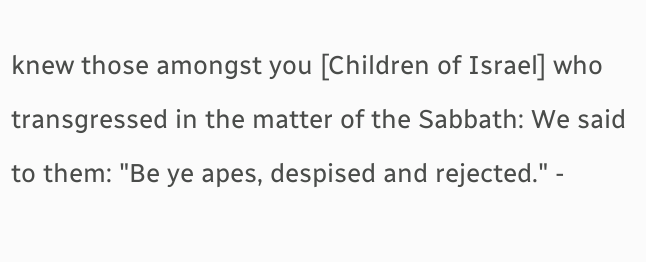knew those amongst you [Children of Israel] who transgressed in the matter of the Sabbath: We said to them: "Be ye apes, despised and rejected." -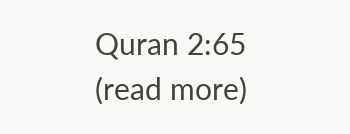Quran 2:65 (read more)